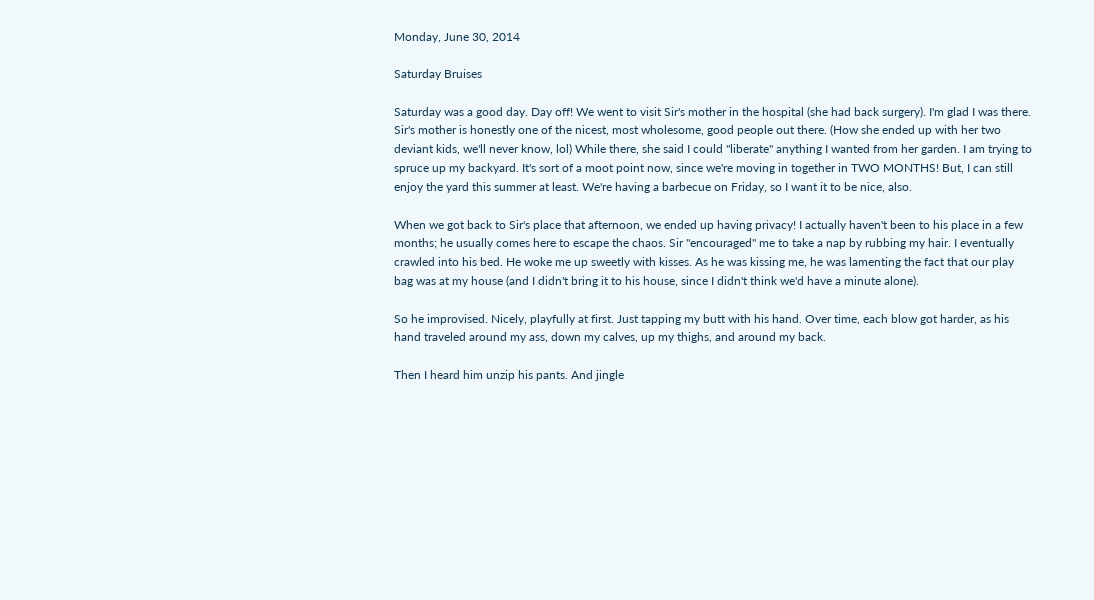Monday, June 30, 2014

Saturday Bruises

Saturday was a good day. Day off! We went to visit Sir's mother in the hospital (she had back surgery). I'm glad I was there. Sir's mother is honestly one of the nicest, most wholesome, good people out there. (How she ended up with her two deviant kids, we'll never know, lol) While there, she said I could "liberate" anything I wanted from her garden. I am trying to spruce up my backyard. It's sort of a moot point now, since we're moving in together in TWO MONTHS! But, I can still enjoy the yard this summer at least. We're having a barbecue on Friday, so I want it to be nice, also.

When we got back to Sir's place that afternoon, we ended up having privacy! I actually haven't been to his place in a few months; he usually comes here to escape the chaos. Sir "encouraged" me to take a nap by rubbing my hair. I eventually crawled into his bed. He woke me up sweetly with kisses. As he was kissing me, he was lamenting the fact that our play bag was at my house (and I didn't bring it to his house, since I didn't think we'd have a minute alone).

So he improvised. Nicely, playfully at first. Just tapping my butt with his hand. Over time, each blow got harder, as his hand traveled around my ass, down my calves, up my thighs, and around my back.

Then I heard him unzip his pants. And jingle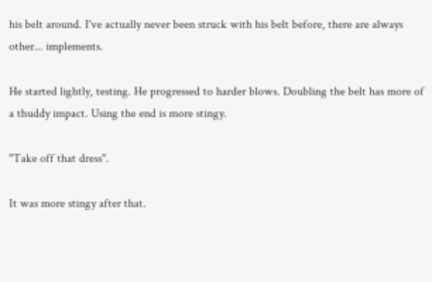his belt around. I've actually never been struck with his belt before, there are always other... implements.

He started lightly, testing. He progressed to harder blows. Doubling the belt has more of a thuddy impact. Using the end is more stingy.

"Take off that dress".

It was more stingy after that.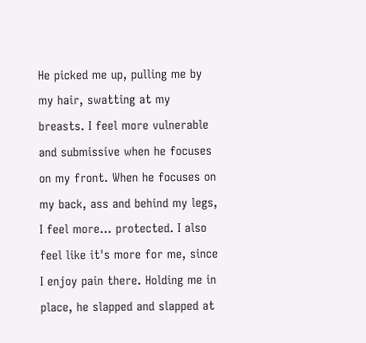He picked me up, pulling me by my hair, swatting at my breasts. I feel more vulnerable and submissive when he focuses on my front. When he focuses on my back, ass and behind my legs, I feel more... protected. I also feel like it's more for me, since I enjoy pain there. Holding me in place, he slapped and slapped at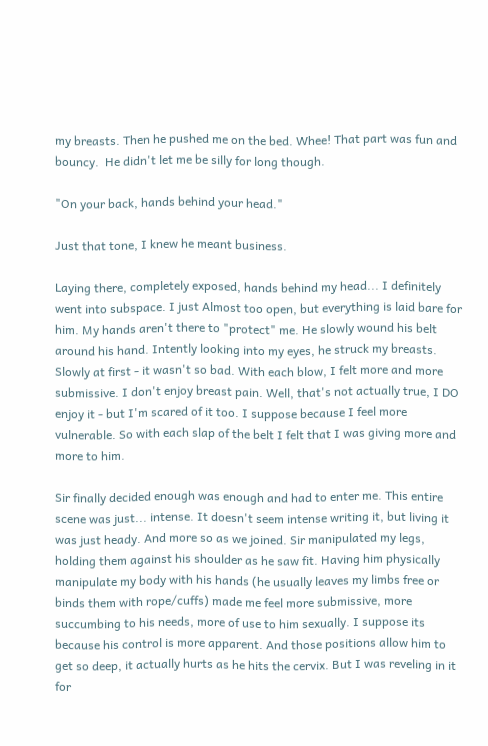my breasts. Then he pushed me on the bed. Whee! That part was fun and bouncy.  He didn't let me be silly for long though.

"On your back, hands behind your head."

Just that tone, I knew he meant business.

Laying there, completely exposed, hands behind my head... I definitely went into subspace. I just Almost too open, but everything is laid bare for him. My hands aren't there to "protect" me. He slowly wound his belt around his hand. Intently looking into my eyes, he struck my breasts. Slowly at first - it wasn't so bad. With each blow, I felt more and more submissive. I don't enjoy breast pain. Well, that's not actually true, I DO enjoy it - but I'm scared of it too. I suppose because I feel more vulnerable. So with each slap of the belt I felt that I was giving more and more to him.

Sir finally decided enough was enough and had to enter me. This entire scene was just... intense. It doesn't seem intense writing it, but living it was just heady. And more so as we joined. Sir manipulated my legs, holding them against his shoulder as he saw fit. Having him physically manipulate my body with his hands (he usually leaves my limbs free or binds them with rope/cuffs) made me feel more submissive, more succumbing to his needs, more of use to him sexually. I suppose its because his control is more apparent. And those positions allow him to get so deep, it actually hurts as he hits the cervix. But I was reveling in it for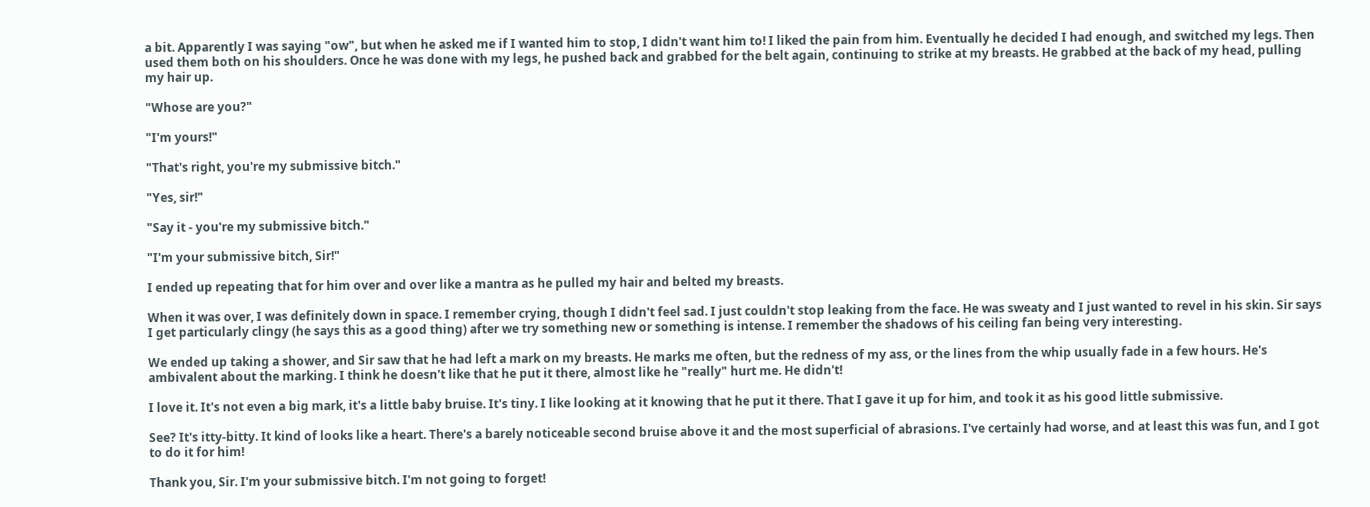a bit. Apparently I was saying "ow", but when he asked me if I wanted him to stop, I didn't want him to! I liked the pain from him. Eventually he decided I had enough, and switched my legs. Then used them both on his shoulders. Once he was done with my legs, he pushed back and grabbed for the belt again, continuing to strike at my breasts. He grabbed at the back of my head, pulling my hair up.

"Whose are you?"

"I'm yours!"

"That's right, you're my submissive bitch."

"Yes, sir!"

"Say it - you're my submissive bitch."

"I'm your submissive bitch, Sir!"

I ended up repeating that for him over and over like a mantra as he pulled my hair and belted my breasts.

When it was over, I was definitely down in space. I remember crying, though I didn't feel sad. I just couldn't stop leaking from the face. He was sweaty and I just wanted to revel in his skin. Sir says I get particularly clingy (he says this as a good thing) after we try something new or something is intense. I remember the shadows of his ceiling fan being very interesting.

We ended up taking a shower, and Sir saw that he had left a mark on my breasts. He marks me often, but the redness of my ass, or the lines from the whip usually fade in a few hours. He's ambivalent about the marking. I think he doesn't like that he put it there, almost like he "really" hurt me. He didn't!

I love it. It's not even a big mark, it's a little baby bruise. It's tiny. I like looking at it knowing that he put it there. That I gave it up for him, and took it as his good little submissive.

See? It's itty-bitty. It kind of looks like a heart. There's a barely noticeable second bruise above it and the most superficial of abrasions. I've certainly had worse, and at least this was fun, and I got to do it for him!

Thank you, Sir. I'm your submissive bitch. I'm not going to forget!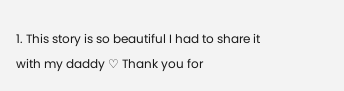1. This story is so beautiful I had to share it with my daddy ♡ Thank you for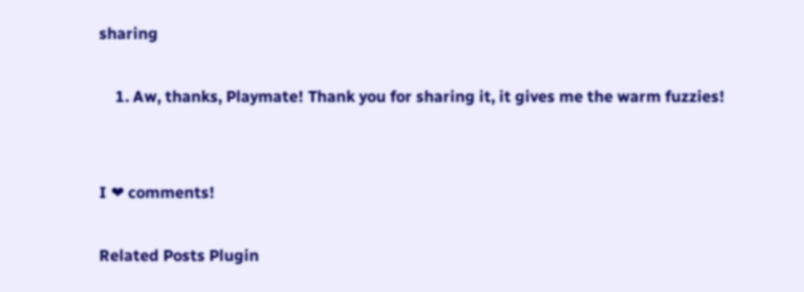sharing

    1. Aw, thanks, Playmate! Thank you for sharing it, it gives me the warm fuzzies!


I ❤ comments!

Related Posts Plugin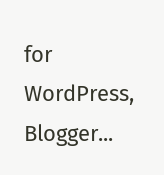for WordPress, Blogger...